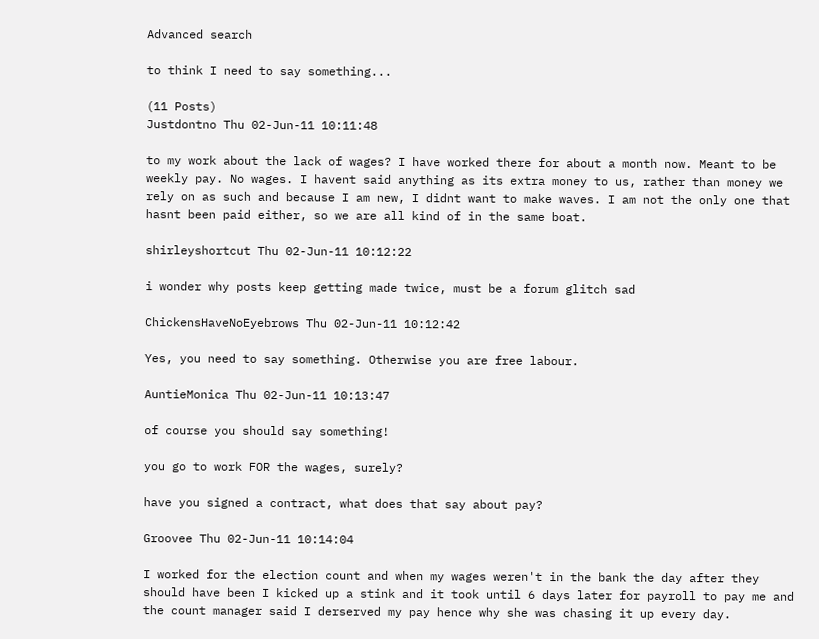Advanced search

to think I need to say something...

(11 Posts)
Justdontno Thu 02-Jun-11 10:11:48

to my work about the lack of wages? I have worked there for about a month now. Meant to be weekly pay. No wages. I havent said anything as its extra money to us, rather than money we rely on as such and because I am new, I didnt want to make waves. I am not the only one that hasnt been paid either, so we are all kind of in the same boat.

shirleyshortcut Thu 02-Jun-11 10:12:22

i wonder why posts keep getting made twice, must be a forum glitch sad

ChickensHaveNoEyebrows Thu 02-Jun-11 10:12:42

Yes, you need to say something. Otherwise you are free labour.

AuntieMonica Thu 02-Jun-11 10:13:47

of course you should say something!

you go to work FOR the wages, surely?

have you signed a contract, what does that say about pay?

Groovee Thu 02-Jun-11 10:14:04

I worked for the election count and when my wages weren't in the bank the day after they should have been I kicked up a stink and it took until 6 days later for payroll to pay me and the count manager said I derserved my pay hence why she was chasing it up every day.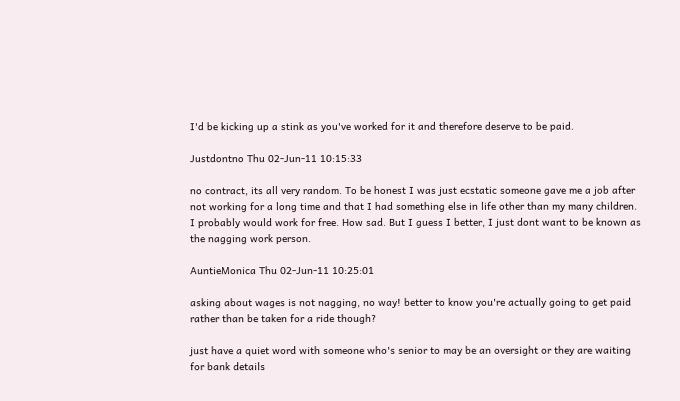I'd be kicking up a stink as you've worked for it and therefore deserve to be paid.

Justdontno Thu 02-Jun-11 10:15:33

no contract, its all very random. To be honest I was just ecstatic someone gave me a job after not working for a long time and that I had something else in life other than my many children. I probably would work for free. How sad. But I guess I better, I just dont want to be known as the nagging work person.

AuntieMonica Thu 02-Jun-11 10:25:01

asking about wages is not nagging, no way! better to know you're actually going to get paid rather than be taken for a ride though?

just have a quiet word with someone who's senior to may be an oversight or they are waiting for bank details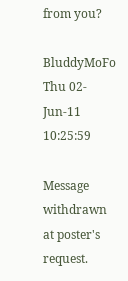from you?

BluddyMoFo Thu 02-Jun-11 10:25:59

Message withdrawn at poster's request.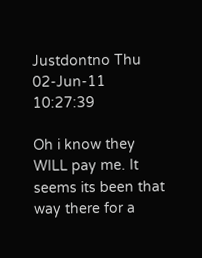Justdontno Thu 02-Jun-11 10:27:39

Oh i know they WILL pay me. It seems its been that way there for a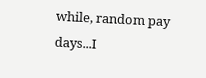while, random pay days...I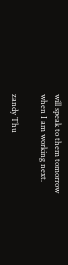will speak to them tomorrow when I am working next.

zandy Thu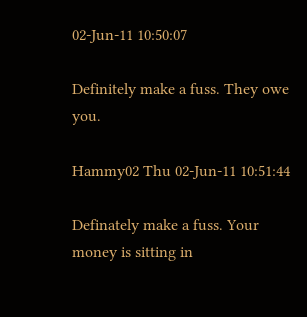02-Jun-11 10:50:07

Definitely make a fuss. They owe you.

Hammy02 Thu 02-Jun-11 10:51:44

Definately make a fuss. Your money is sitting in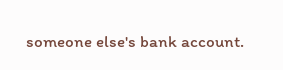someone else's bank account.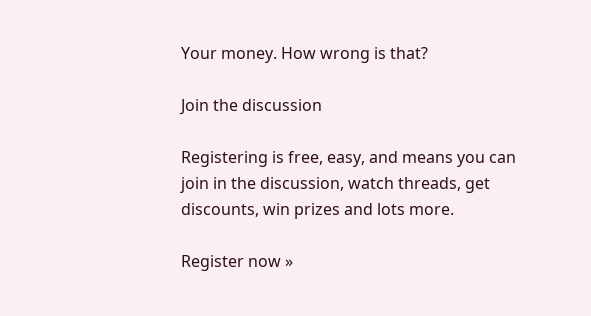Your money. How wrong is that?

Join the discussion

Registering is free, easy, and means you can join in the discussion, watch threads, get discounts, win prizes and lots more.

Register now »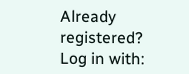Already registered? Log in with: